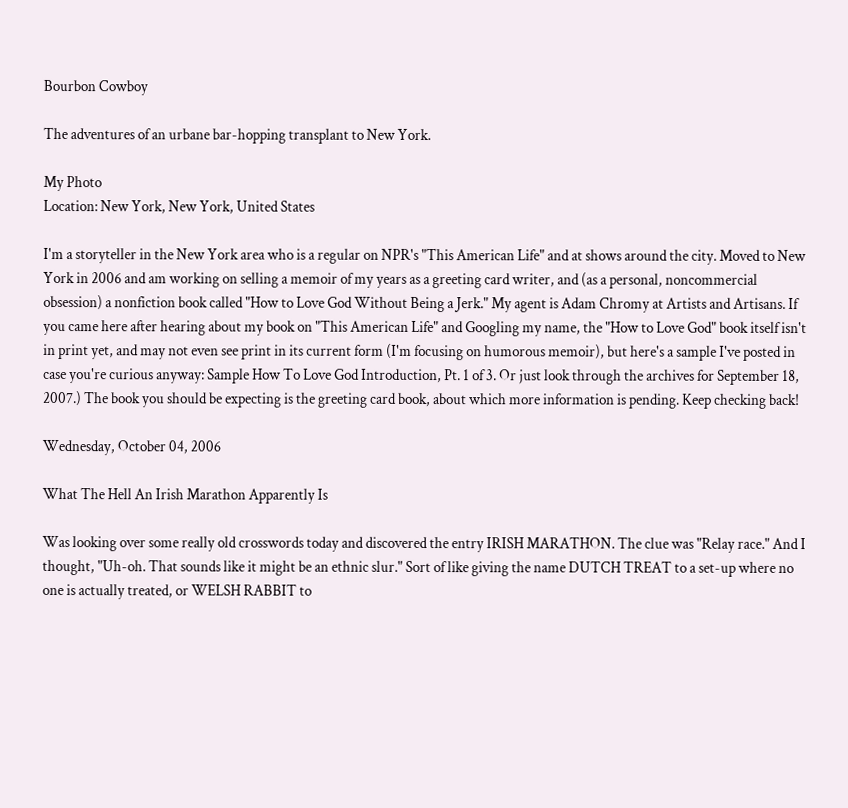Bourbon Cowboy

The adventures of an urbane bar-hopping transplant to New York.

My Photo
Location: New York, New York, United States

I'm a storyteller in the New York area who is a regular on NPR's "This American Life" and at shows around the city. Moved to New York in 2006 and am working on selling a memoir of my years as a greeting card writer, and (as a personal, noncommercial obsession) a nonfiction book called "How to Love God Without Being a Jerk." My agent is Adam Chromy at Artists and Artisans. If you came here after hearing about my book on "This American Life" and Googling my name, the "How to Love God" book itself isn't in print yet, and may not even see print in its current form (I'm focusing on humorous memoir), but here's a sample I've posted in case you're curious anyway: Sample How To Love God Introduction, Pt. 1 of 3. Or just look through the archives for September 18, 2007.) The book you should be expecting is the greeting card book, about which more information is pending. Keep checking back!

Wednesday, October 04, 2006

What The Hell An Irish Marathon Apparently Is

Was looking over some really old crosswords today and discovered the entry IRISH MARATHON. The clue was "Relay race." And I thought, "Uh-oh. That sounds like it might be an ethnic slur." Sort of like giving the name DUTCH TREAT to a set-up where no one is actually treated, or WELSH RABBIT to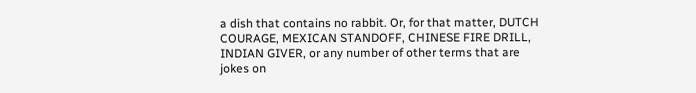a dish that contains no rabbit. Or, for that matter, DUTCH COURAGE, MEXICAN STANDOFF, CHINESE FIRE DRILL, INDIAN GIVER, or any number of other terms that are jokes on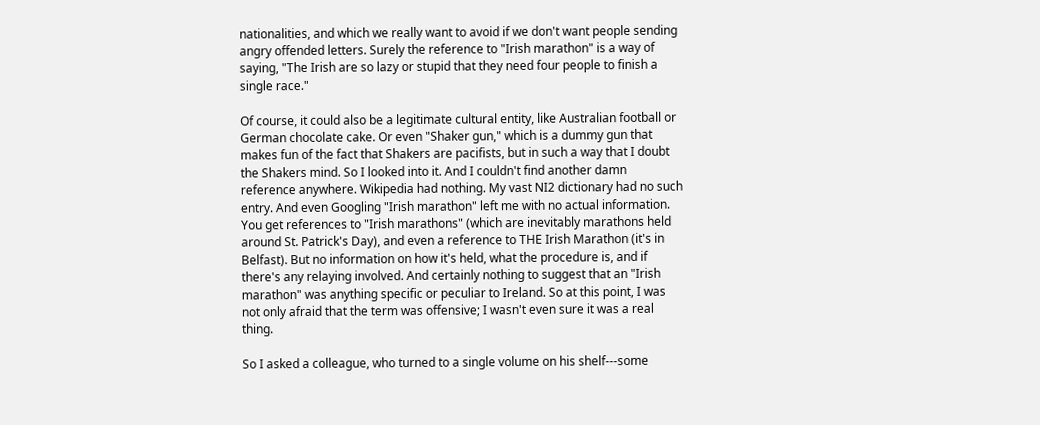nationalities, and which we really want to avoid if we don't want people sending angry offended letters. Surely the reference to "Irish marathon" is a way of saying, "The Irish are so lazy or stupid that they need four people to finish a single race."

Of course, it could also be a legitimate cultural entity, like Australian football or German chocolate cake. Or even "Shaker gun," which is a dummy gun that makes fun of the fact that Shakers are pacifists, but in such a way that I doubt the Shakers mind. So I looked into it. And I couldn't find another damn reference anywhere. Wikipedia had nothing. My vast NI2 dictionary had no such entry. And even Googling "Irish marathon" left me with no actual information. You get references to "Irish marathons" (which are inevitably marathons held around St. Patrick's Day), and even a reference to THE Irish Marathon (it's in Belfast). But no information on how it's held, what the procedure is, and if there's any relaying involved. And certainly nothing to suggest that an "Irish marathon" was anything specific or peculiar to Ireland. So at this point, I was not only afraid that the term was offensive; I wasn't even sure it was a real thing.

So I asked a colleague, who turned to a single volume on his shelf---some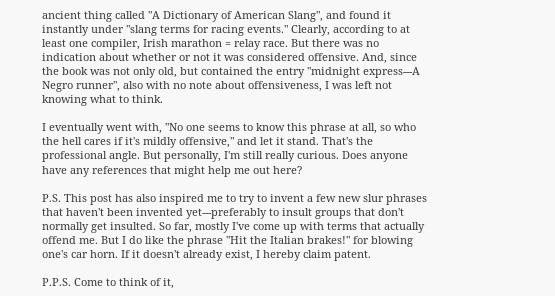ancient thing called "A Dictionary of American Slang", and found it instantly under "slang terms for racing events." Clearly, according to at least one compiler, Irish marathon = relay race. But there was no indication about whether or not it was considered offensive. And, since the book was not only old, but contained the entry "midnight express---A Negro runner", also with no note about offensiveness, I was left not knowing what to think.

I eventually went with, "No one seems to know this phrase at all, so who the hell cares if it's mildly offensive," and let it stand. That's the professional angle. But personally, I'm still really curious. Does anyone have any references that might help me out here?

P.S. This post has also inspired me to try to invent a few new slur phrases that haven't been invented yet---preferably to insult groups that don't normally get insulted. So far, mostly I've come up with terms that actually offend me. But I do like the phrase "Hit the Italian brakes!" for blowing one's car horn. If it doesn't already exist, I hereby claim patent.

P.P.S. Come to think of it,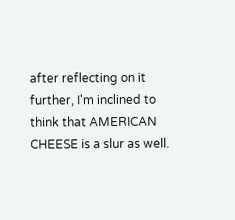after reflecting on it further, I'm inclined to think that AMERICAN CHEESE is a slur as well.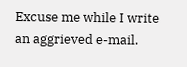Excuse me while I write an aggrieved e-mail.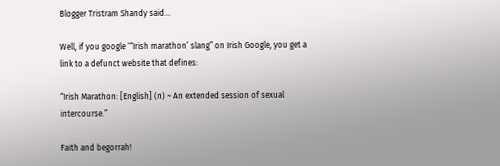Blogger Tristram Shandy said...

Well, if you google ‘“Irish marathon’ slang” on Irish Google, you get a link to a defunct website that defines:

“Irish Marathon: [English] (n) ~ An extended session of sexual intercourse.”

Faith and begorrah!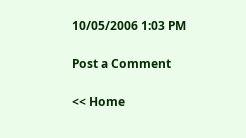10/05/2006 1:03 PM

Post a Comment

<< Home